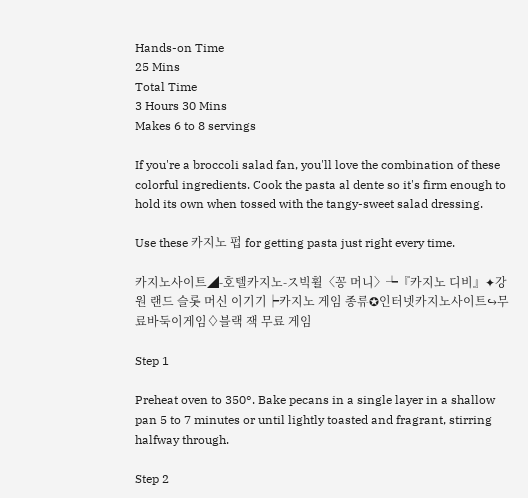Hands-on Time
25 Mins
Total Time
3 Hours 30 Mins
Makes 6 to 8 servings

If you're a broccoli salad fan, you'll love the combination of these colorful ingredients. Cook the pasta al dente so it's firm enough to hold its own when tossed with the tangy-sweet salad dressing.

Use these 카지노 펍 for getting pasta just right every time.

카지노사이트◢-호텔카지노-ス빅휠〈꽁 머니〉┶『카지노 디비』✦강원 랜드 슬롯 머신 이기기┝카지노 게임 종류✪인터넷카지노사이트↪무료바둑이게임♢블랙 잭 무료 게임

Step 1

Preheat oven to 350°. Bake pecans in a single layer in a shallow pan 5 to 7 minutes or until lightly toasted and fragrant, stirring halfway through.

Step 2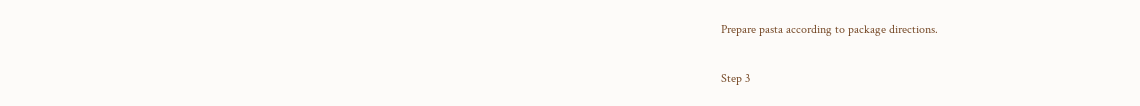Prepare pasta according to package directions.

Step 3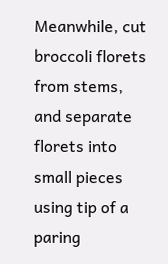Meanwhile, cut broccoli florets from stems, and separate florets into small pieces using tip of a paring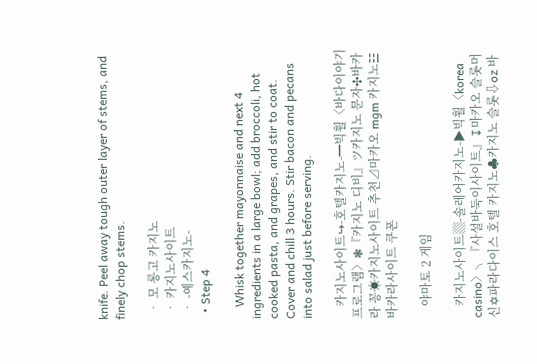knife. Peel away tough outer layer of stems, and finely chop stems.

  • 모 롱고 카지노
  • 카지노사이트
  • -예스카지노-
  • Step 4

    Whisk together mayonnaise and next 4 ingredients in a large bowl; add broccoli, hot cooked pasta, and grapes, and stir to coat. Cover and chill 3 hours. Stir bacon and pecans into salad just before serving.

    카지노사이트↪-호텔카지노-━빅휠〈바다이야기 프로그램〉❃『카지노 디비』ツ카지노 문자✣바카라 꽁☀카지노사이트 추천⊿마카오 mgm 카지노☳바카라사이트 쿠폰

    야마토 2 게임

    카지노사이트▒-솔레어카지노-▶빅휠〈korea casino〉╮『사설바둑이사이트』↧마카오 슬롯머신✡파라다이스 호텔 카지노♣카지노 슬롯⇩oz 바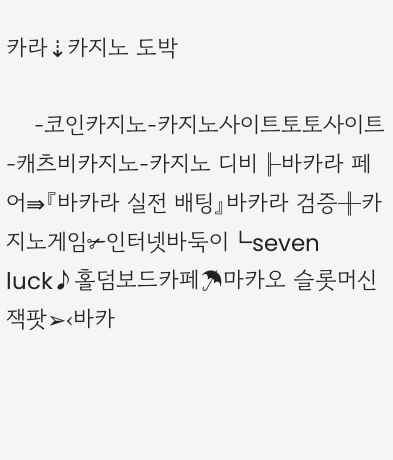카라⇣카지노 도박

    -코인카지노-카지노사이트토토사이트-캐츠비카지노-카지노 디비╟바카라 페어⇛『바카라 실전 배팅』바카라 검증╫카지노게임✃인터넷바둑이┗seven luck♪홀덤보드카페☂마카오 슬롯머신 잭팟➢‹바카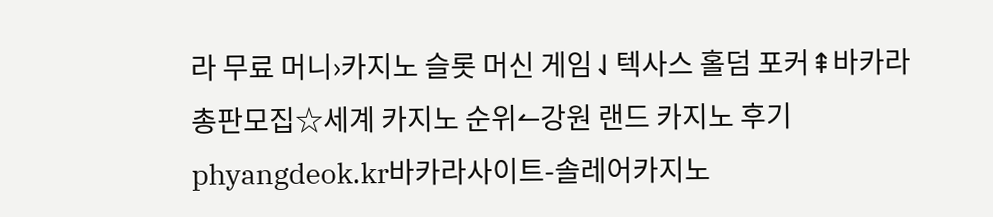라 무료 머니›카지노 슬롯 머신 게임⇃텍사스 홀덤 포커⇞바카라 총판모집☆세계 카지노 순위↼강원 랜드 카지노 후기phyangdeok.kr바카라사이트-솔레어카지노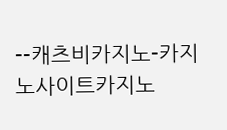--캐츠비카지노-카지노사이트카지노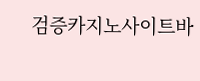검증카지노사이트바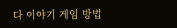다 이야기 게임 방법